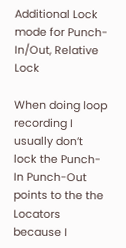Additional Lock mode for Punch-In/Out, Relative Lock

When doing loop recording I usually don’t lock the Punch-In Punch-Out points to the the Locators because I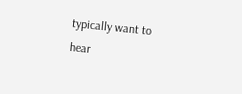typically want to hear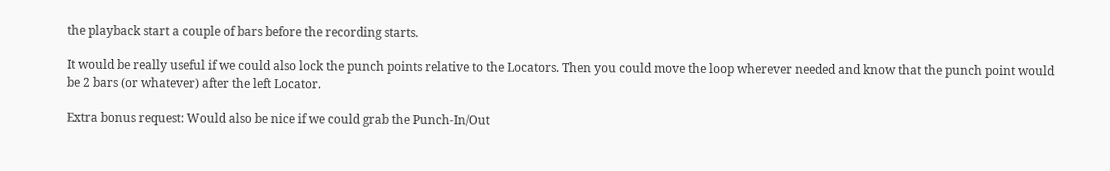the playback start a couple of bars before the recording starts.

It would be really useful if we could also lock the punch points relative to the Locators. Then you could move the loop wherever needed and know that the punch point would be 2 bars (or whatever) after the left Locator.

Extra bonus request: Would also be nice if we could grab the Punch-In/Out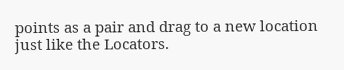points as a pair and drag to a new location just like the Locators.